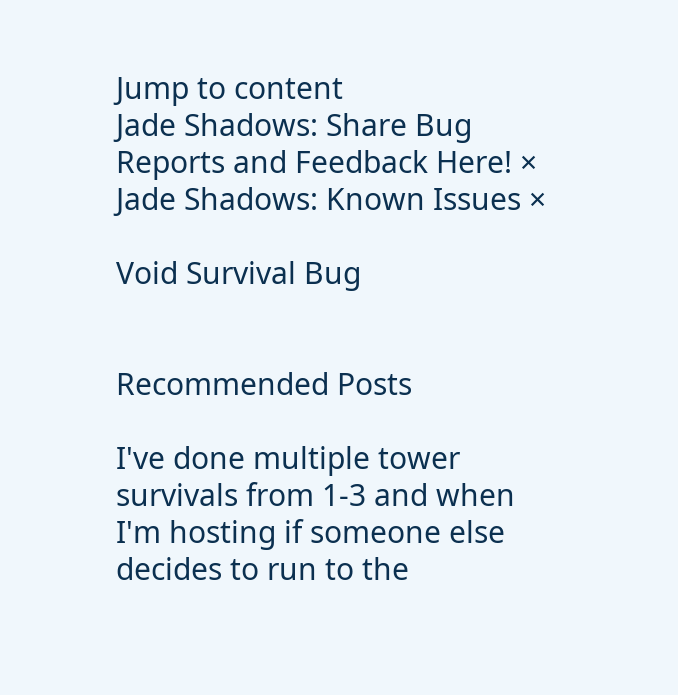Jump to content
Jade Shadows: Share Bug Reports and Feedback Here! ×
Jade Shadows: Known Issues ×

Void Survival Bug


Recommended Posts

I've done multiple tower survivals from 1-3 and when I'm hosting if someone else decides to run to the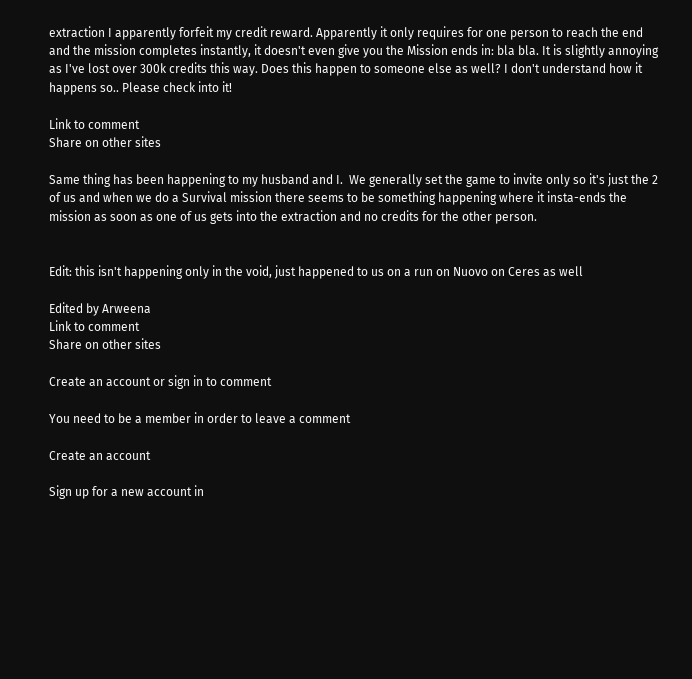extraction I apparently forfeit my credit reward. Apparently it only requires for one person to reach the end and the mission completes instantly, it doesn't even give you the Mission ends in: bla bla. It is slightly annoying as I've lost over 300k credits this way. Does this happen to someone else as well? I don't understand how it happens so.. Please check into it!

Link to comment
Share on other sites

Same thing has been happening to my husband and I.  We generally set the game to invite only so it's just the 2 of us and when we do a Survival mission there seems to be something happening where it insta-ends the mission as soon as one of us gets into the extraction and no credits for the other person.


Edit: this isn't happening only in the void, just happened to us on a run on Nuovo on Ceres as well

Edited by Arweena
Link to comment
Share on other sites

Create an account or sign in to comment

You need to be a member in order to leave a comment

Create an account

Sign up for a new account in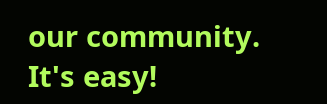our community. It's easy!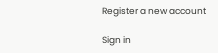Register a new account

Sign in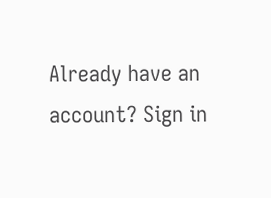Already have an account? Sign in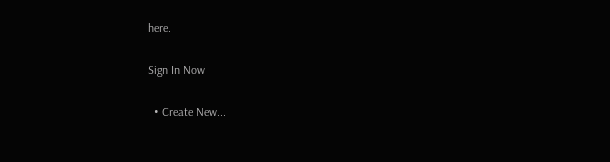here.

Sign In Now

  • Create New...